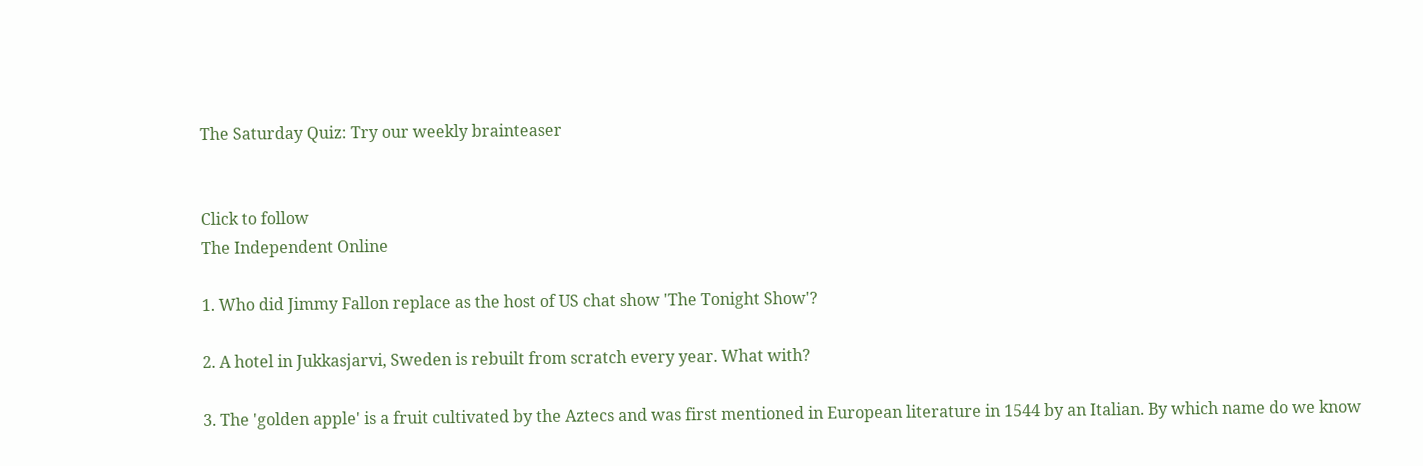The Saturday Quiz: Try our weekly brainteaser


Click to follow
The Independent Online

1. Who did Jimmy Fallon replace as the host of US chat show 'The Tonight Show'?

2. A hotel in Jukkasjarvi, Sweden is rebuilt from scratch every year. What with?

3. The 'golden apple' is a fruit cultivated by the Aztecs and was first mentioned in European literature in 1544 by an Italian. By which name do we know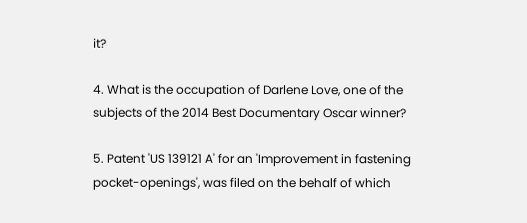it?

4. What is the occupation of Darlene Love, one of the subjects of the 2014 Best Documentary Oscar winner?

5. Patent 'US 139121 A' for an 'Improvement in fastening pocket-openings', was filed on the behalf of which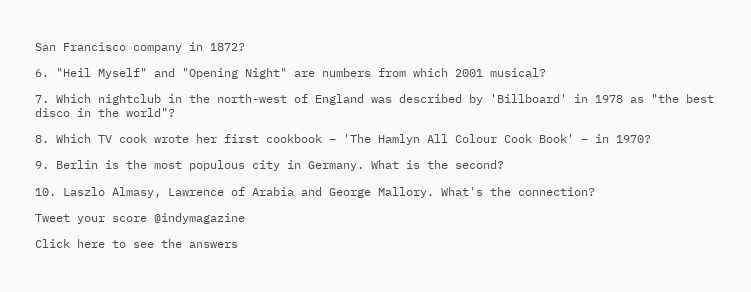San Francisco company in 1872?

6. "Heil Myself" and "Opening Night" are numbers from which 2001 musical?

7. Which nightclub in the north-west of England was described by 'Billboard' in 1978 as "the best disco in the world"?

8. Which TV cook wrote her first cookbook – 'The Hamlyn All Colour Cook Book' – in 1970?

9. Berlin is the most populous city in Germany. What is the second?

10. Laszlo Almasy, Lawrence of Arabia and George Mallory. What's the connection?

Tweet your score @indymagazine

Click here to see the answers